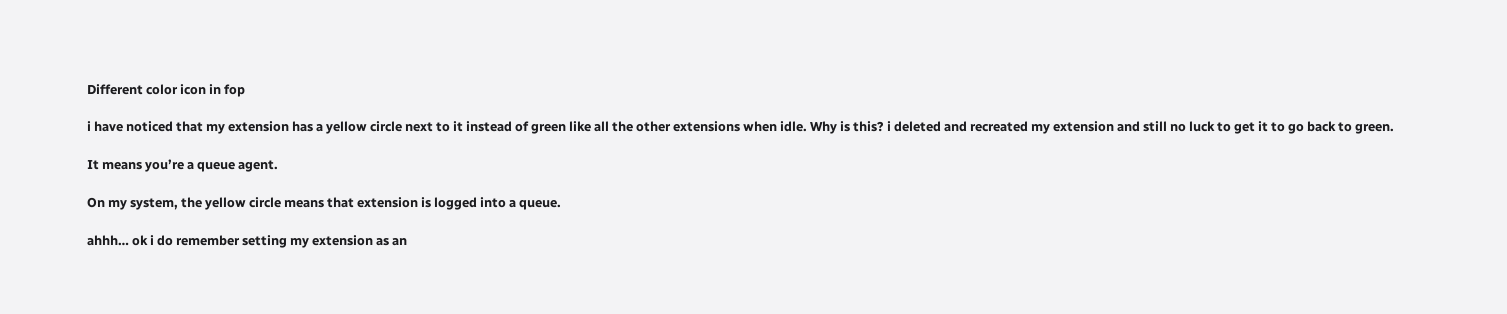Different color icon in fop

i have noticed that my extension has a yellow circle next to it instead of green like all the other extensions when idle. Why is this? i deleted and recreated my extension and still no luck to get it to go back to green.

It means you’re a queue agent.

On my system, the yellow circle means that extension is logged into a queue.

ahhh… ok i do remember setting my extension as an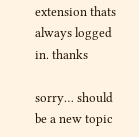extension thats always logged in. thanks

sorry… should be a new topic